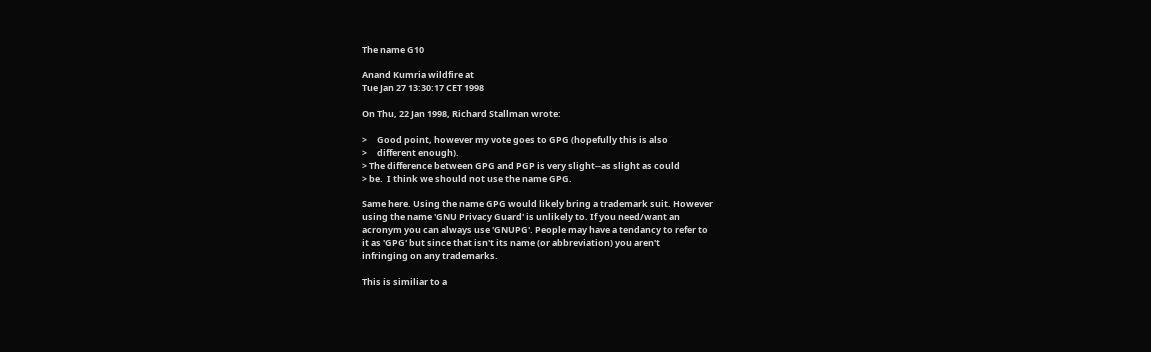The name G10

Anand Kumria wildfire at
Tue Jan 27 13:30:17 CET 1998

On Thu, 22 Jan 1998, Richard Stallman wrote:

>     Good point, however my vote goes to GPG (hopefully this is also
>     different enough).
> The difference between GPG and PGP is very slight--as slight as could
> be.  I think we should not use the name GPG.

Same here. Using the name GPG would likely bring a trademark suit. However
using the name 'GNU Privacy Guard' is unlikely to. If you need/want an
acronym you can always use 'GNUPG'. People may have a tendancy to refer to
it as 'GPG' but since that isn't its name (or abbreviation) you aren't
infringing on any trademarks.

This is similiar to a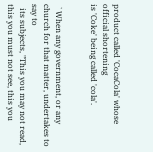product called 'CocaCola' whose official shortening
is 'Coke' being called 'cola'.


 `When any government, or any church for that matter, undertakes to say to
  its subjects, "This you may not read, this you must not see, this you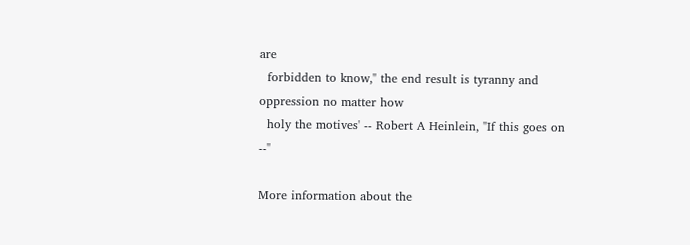are
  forbidden to know," the end result is tyranny and oppression no matter how
  holy the motives' -- Robert A Heinlein, "If this goes on --"

More information about the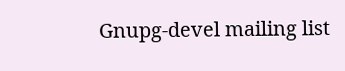Gnupg-devel mailing list